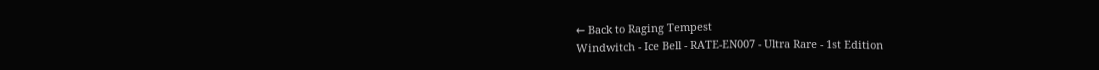← Back to Raging Tempest
Windwitch - Ice Bell - RATE-EN007 - Ultra Rare - 1st Edition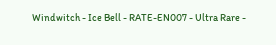Windwitch - Ice Bell - RATE-EN007 - Ultra Rare -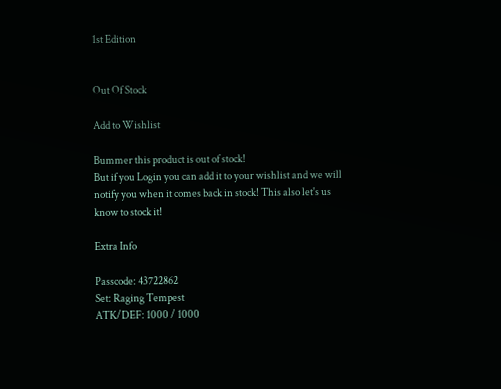1st Edition


Out Of Stock

Add to Wishlist

Bummer this product is out of stock!
But if you Login you can add it to your wishlist and we will notify you when it comes back in stock! This also let's us know to stock it!

Extra Info

Passcode: 43722862
Set: Raging Tempest
ATK/DEF: 1000 / 1000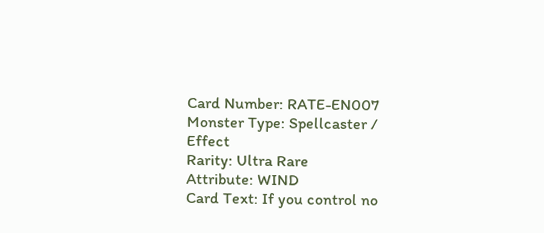Card Number: RATE-EN007
Monster Type: Spellcaster / Effect
Rarity: Ultra Rare
Attribute: WIND
Card Text: If you control no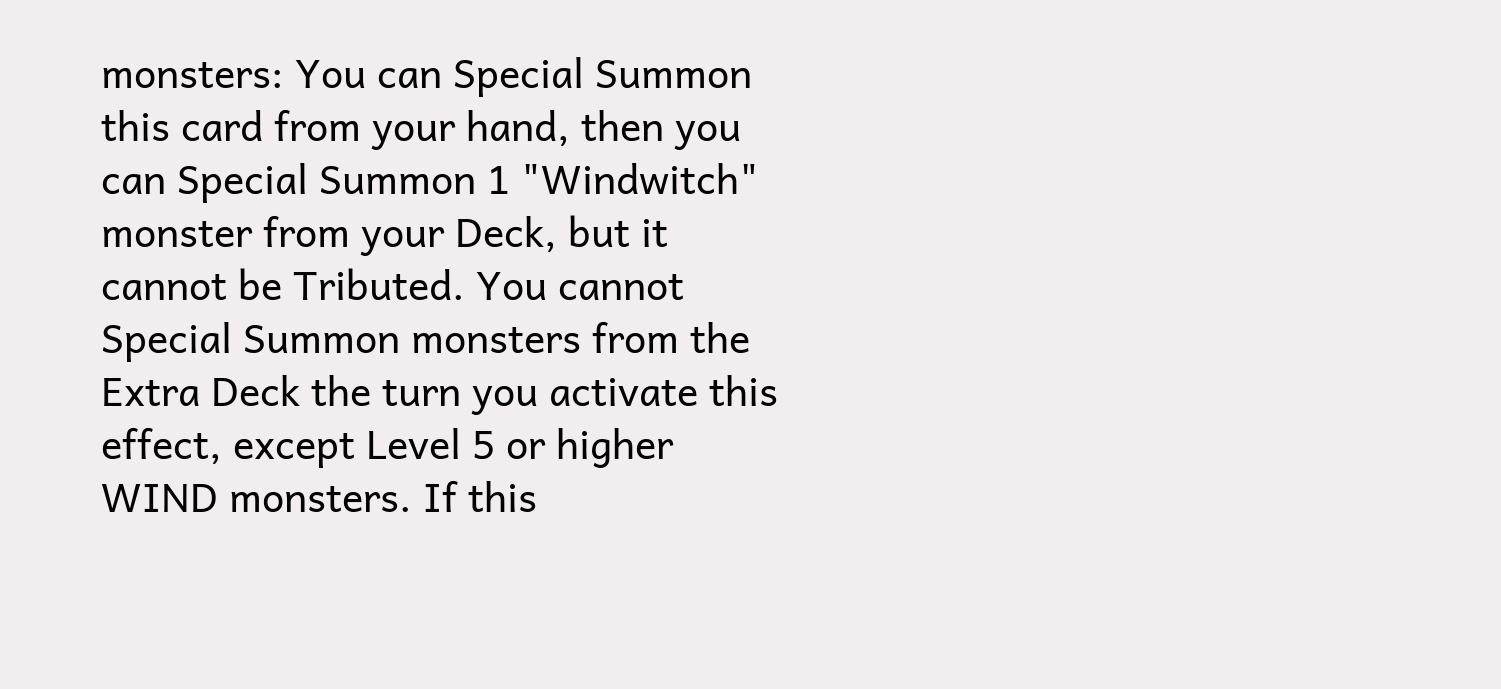monsters: You can Special Summon this card from your hand, then you can Special Summon 1 "Windwitch" monster from your Deck, but it cannot be Tributed. You cannot Special Summon monsters from the Extra Deck the turn you activate this effect, except Level 5 or higher WIND monsters. If this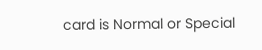card is Normal or Special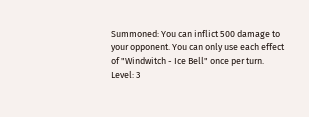Summoned: You can inflict 500 damage to your opponent. You can only use each effect of "Windwitch - Ice Bell" once per turn.
Level: 3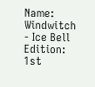Name: Windwitch - Ice Bell
Edition: 1st